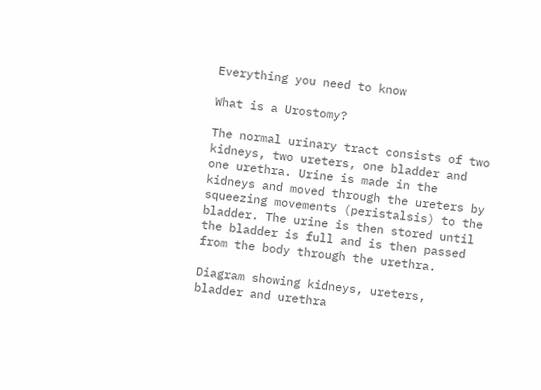Everything you need to know

What is a Urostomy?

The normal urinary tract consists of two kidneys, two ureters, one bladder and one urethra. Urine is made in the kidneys and moved through the ureters by squeezing movements (peristalsis) to the bladder. The urine is then stored until the bladder is full and is then passed from the body through the urethra.

Diagram showing kidneys, ureters, bladder and urethra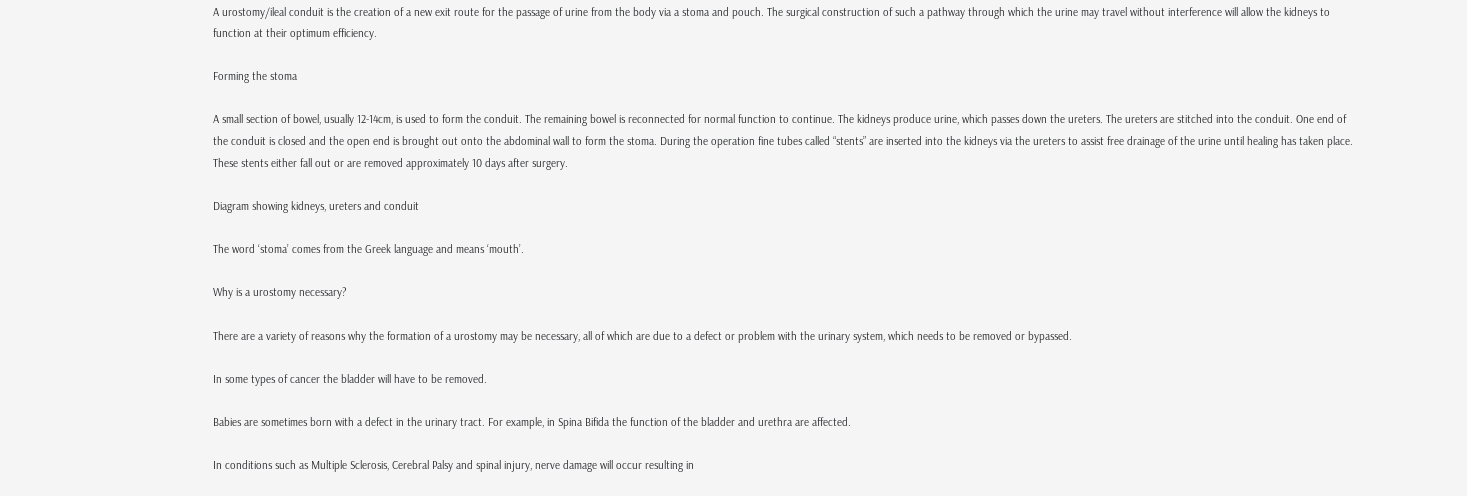A urostomy/ileal conduit is the creation of a new exit route for the passage of urine from the body via a stoma and pouch. The surgical construction of such a pathway through which the urine may travel without interference will allow the kidneys to function at their optimum efficiency.

Forming the stoma

A small section of bowel, usually 12-14cm, is used to form the conduit. The remaining bowel is reconnected for normal function to continue. The kidneys produce urine, which passes down the ureters. The ureters are stitched into the conduit. One end of the conduit is closed and the open end is brought out onto the abdominal wall to form the stoma. During the operation fine tubes called “stents” are inserted into the kidneys via the ureters to assist free drainage of the urine until healing has taken place. These stents either fall out or are removed approximately 10 days after surgery.

Diagram showing kidneys, ureters and conduit

The word ‘stoma’ comes from the Greek language and means ‘mouth’.

Why is a urostomy necessary?

There are a variety of reasons why the formation of a urostomy may be necessary, all of which are due to a defect or problem with the urinary system, which needs to be removed or bypassed.

In some types of cancer the bladder will have to be removed.

Babies are sometimes born with a defect in the urinary tract. For example, in Spina Bifida the function of the bladder and urethra are affected.

In conditions such as Multiple Sclerosis, Cerebral Palsy and spinal injury, nerve damage will occur resulting in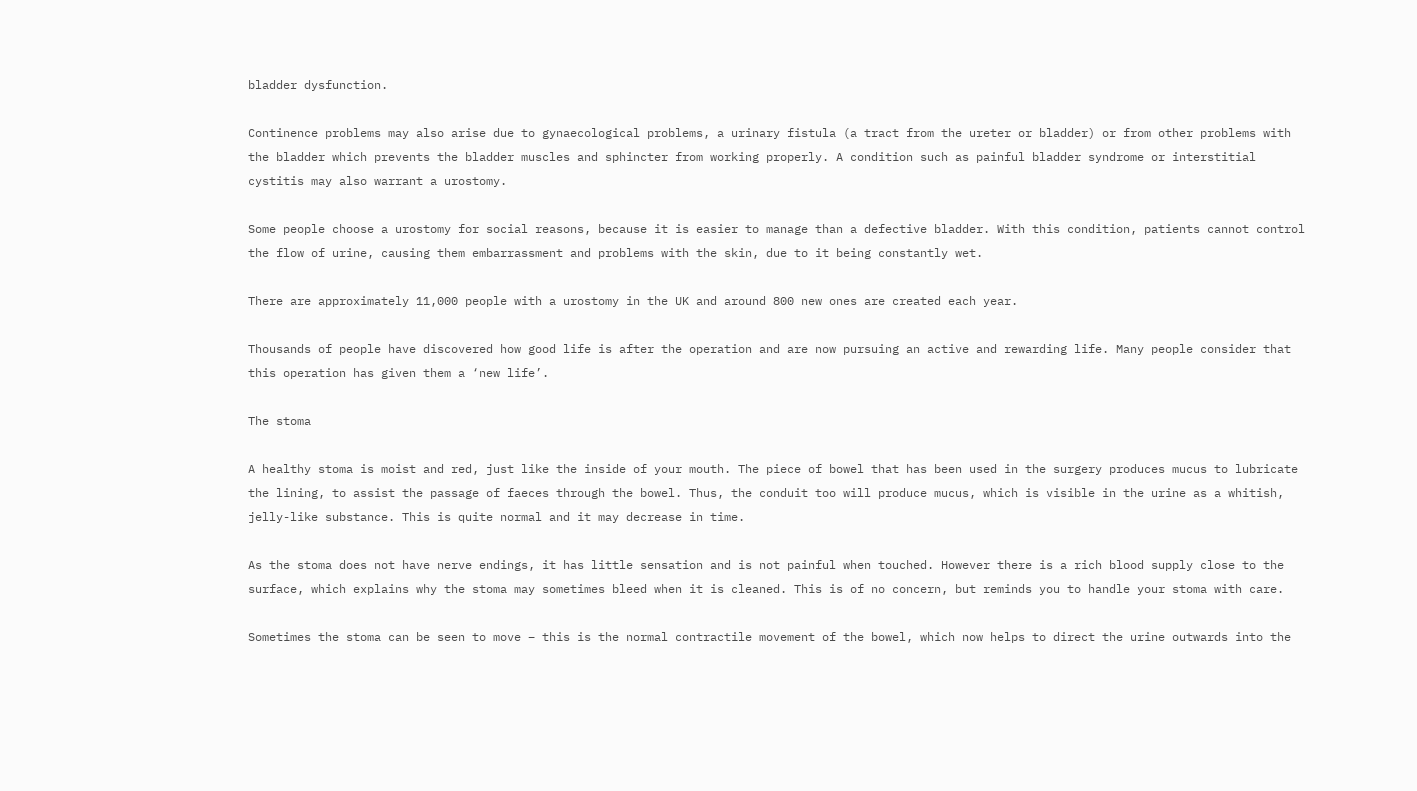bladder dysfunction.

Continence problems may also arise due to gynaecological problems, a urinary fistula (a tract from the ureter or bladder) or from other problems with the bladder which prevents the bladder muscles and sphincter from working properly. A condition such as painful bladder syndrome or interstitial cystitis may also warrant a urostomy.

Some people choose a urostomy for social reasons, because it is easier to manage than a defective bladder. With this condition, patients cannot control the flow of urine, causing them embarrassment and problems with the skin, due to it being constantly wet.

There are approximately 11,000 people with a urostomy in the UK and around 800 new ones are created each year.

Thousands of people have discovered how good life is after the operation and are now pursuing an active and rewarding life. Many people consider that this operation has given them a ‘new life’.

The stoma

A healthy stoma is moist and red, just like the inside of your mouth. The piece of bowel that has been used in the surgery produces mucus to lubricate the lining, to assist the passage of faeces through the bowel. Thus, the conduit too will produce mucus, which is visible in the urine as a whitish, jelly-like substance. This is quite normal and it may decrease in time.

As the stoma does not have nerve endings, it has little sensation and is not painful when touched. However there is a rich blood supply close to the surface, which explains why the stoma may sometimes bleed when it is cleaned. This is of no concern, but reminds you to handle your stoma with care.

Sometimes the stoma can be seen to move – this is the normal contractile movement of the bowel, which now helps to direct the urine outwards into the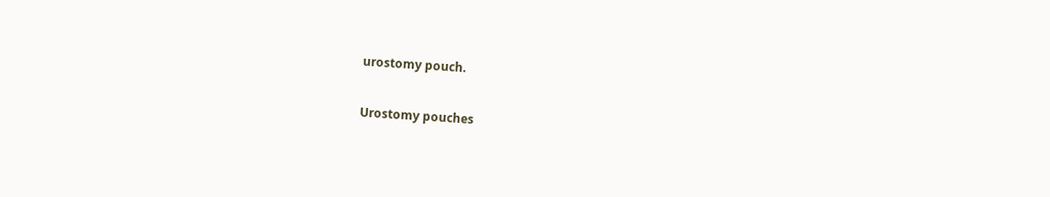urostomy pouch.

Urostomy pouches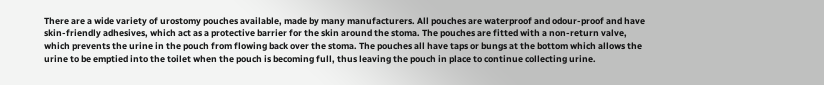There are a wide variety of urostomy pouches available, made by many manufacturers. All pouches are waterproof and odour-proof and have skin-friendly adhesives, which act as a protective barrier for the skin around the stoma. The pouches are fitted with a non-return valve, which prevents the urine in the pouch from flowing back over the stoma. The pouches all have taps or bungs at the bottom which allows the urine to be emptied into the toilet when the pouch is becoming full, thus leaving the pouch in place to continue collecting urine.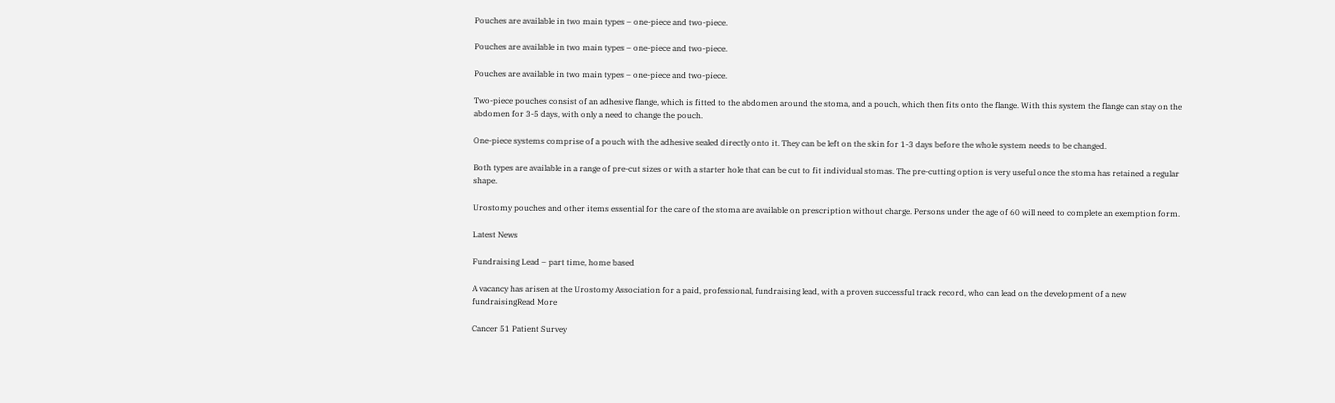Pouches are available in two main types – one-piece and two-piece.

Pouches are available in two main types – one-piece and two-piece.

Pouches are available in two main types – one-piece and two-piece.

Two-piece pouches consist of an adhesive flange, which is fitted to the abdomen around the stoma, and a pouch, which then fits onto the flange. With this system the flange can stay on the abdomen for 3-5 days, with only a need to change the pouch.

One-piece systems comprise of a pouch with the adhesive sealed directly onto it. They can be left on the skin for 1-3 days before the whole system needs to be changed.

Both types are available in a range of pre-cut sizes or with a starter hole that can be cut to fit individual stomas. The pre-cutting option is very useful once the stoma has retained a regular shape.

Urostomy pouches and other items essential for the care of the stoma are available on prescription without charge. Persons under the age of 60 will need to complete an exemption form.

Latest News

Fundraising Lead – part time, home based

A vacancy has arisen at the Urostomy Association for a paid, professional, fundraising lead, with a proven successful track record, who can lead on the development of a new fundraisingRead More

Cancer 51 Patient Survey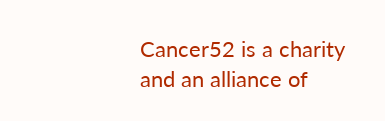Cancer52 is a charity and an alliance of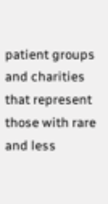patient groups and charities that represent those with rare and less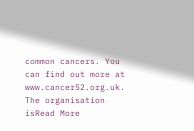common cancers. You can find out more at www.cancer52.org.uk. The organisation isRead More